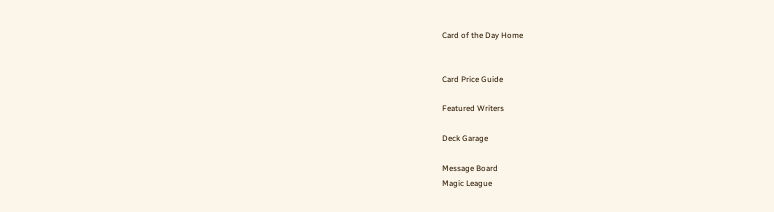Card of the Day Home


Card Price Guide

Featured Writers

Deck Garage

Message Board
Magic League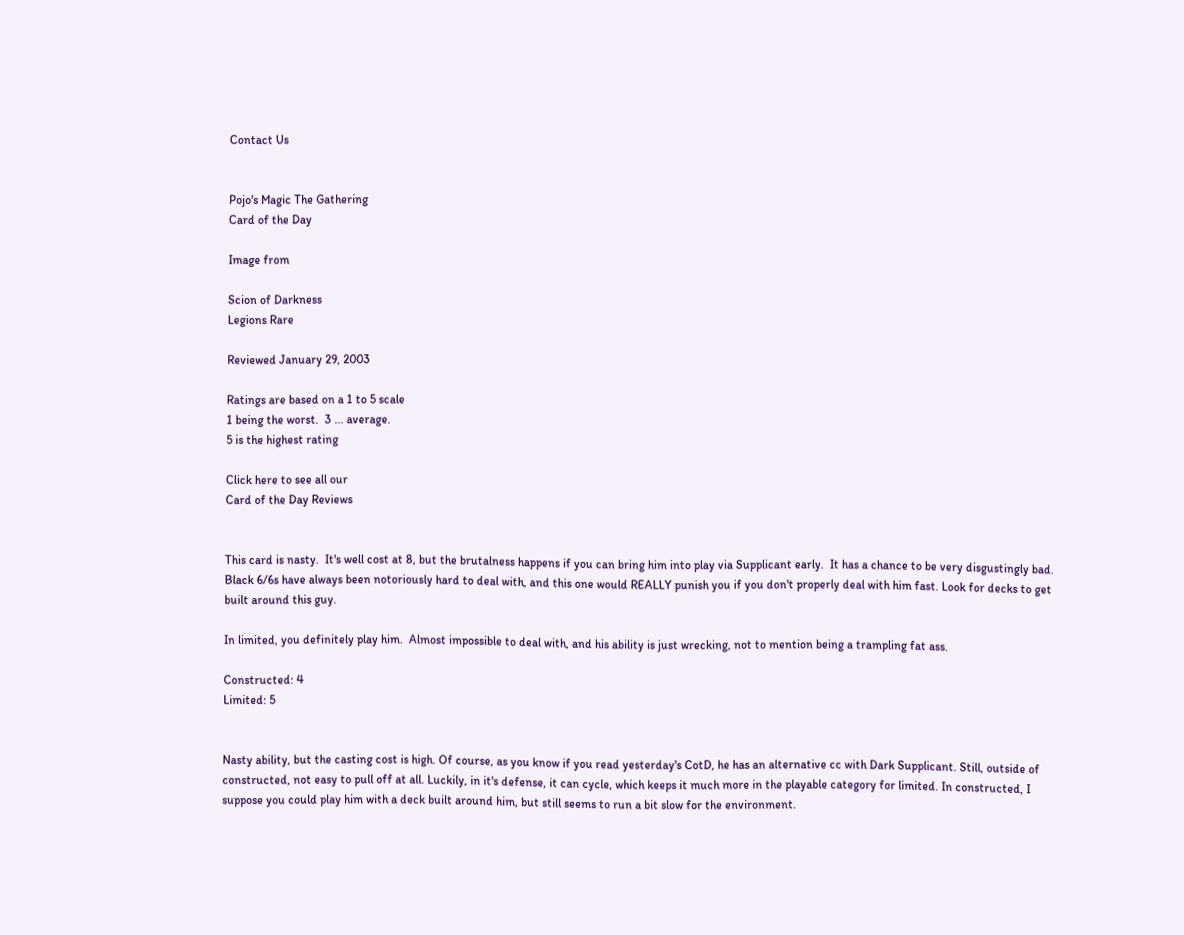Contact Us


Pojo's Magic The Gathering
Card of the Day

Image from

Scion of Darkness
Legions Rare

Reviewed January 29, 2003

Ratings are based on a 1 to 5 scale
1 being the worst.  3 ... average.
5 is the highest rating

Click here to see all our
Card of the Day Reviews


This card is nasty.  It's well cost at 8, but the brutalness happens if you can bring him into play via Supplicant early.  It has a chance to be very disgustingly bad.  Black 6/6s have always been notoriously hard to deal with, and this one would REALLY punish you if you don't properly deal with him fast. Look for decks to get built around this guy.

In limited, you definitely play him.  Almost impossible to deal with, and his ability is just wrecking, not to mention being a trampling fat ass.

Constructed: 4
Limited: 5


Nasty ability, but the casting cost is high. Of course, as you know if you read yesterday's CotD, he has an alternative cc with Dark Supplicant. Still, outside of constructed, not easy to pull off at all. Luckily, in it's defense, it can cycle, which keeps it much more in the playable category for limited. In constructed, I suppose you could play him with a deck built around him, but still seems to run a bit slow for the environment.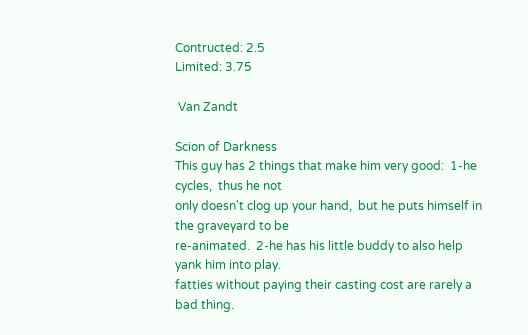Contructed: 2.5
Limited: 3.75

 Van Zandt

Scion of Darkness
This guy has 2 things that make him very good:  1-he cycles,  thus he not
only doesn't clog up your hand,  but he puts himself in the graveyard to be
re-animated.  2-he has his little buddy to also help yank him into play.
fatties without paying their casting cost are rarely a bad thing.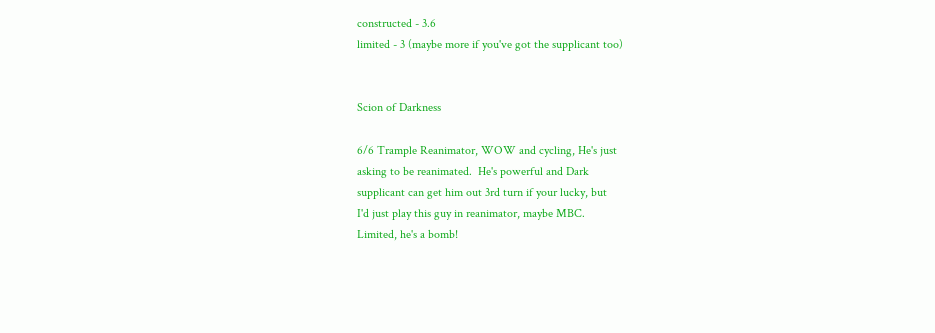constructed - 3.6
limited - 3 (maybe more if you've got the supplicant too)


Scion of Darkness

6/6 Trample Reanimator, WOW and cycling, He's just
asking to be reanimated.  He's powerful and Dark
supplicant can get him out 3rd turn if your lucky, but
I'd just play this guy in reanimator, maybe MBC.
Limited, he's a bomb!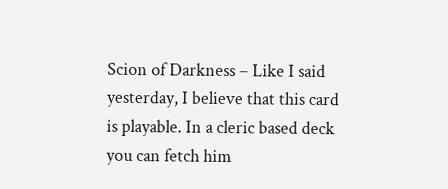Scion of Darkness – Like I said yesterday, I believe that this card is playable. In a cleric based deck you can fetch him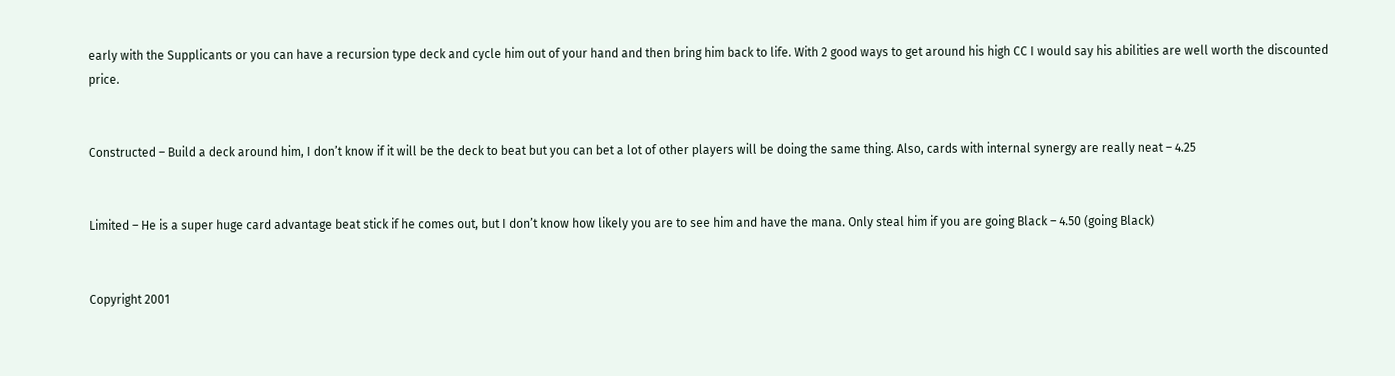early with the Supplicants or you can have a recursion type deck and cycle him out of your hand and then bring him back to life. With 2 good ways to get around his high CC I would say his abilities are well worth the discounted price.


Constructed – Build a deck around him, I don’t know if it will be the deck to beat but you can bet a lot of other players will be doing the same thing. Also, cards with internal synergy are really neat – 4.25


Limited – He is a super huge card advantage beat stick if he comes out, but I don’t know how likely you are to see him and have the mana. Only steal him if you are going Black – 4.50 (going Black)


Copyright 2001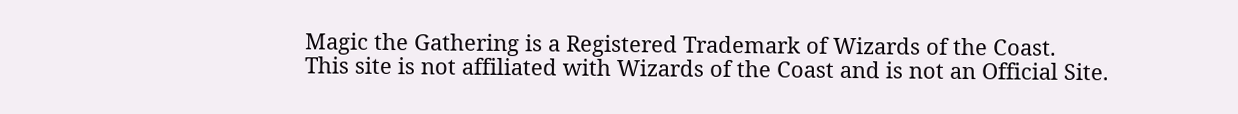Magic the Gathering is a Registered Trademark of Wizards of the Coast.
This site is not affiliated with Wizards of the Coast and is not an Official Site.